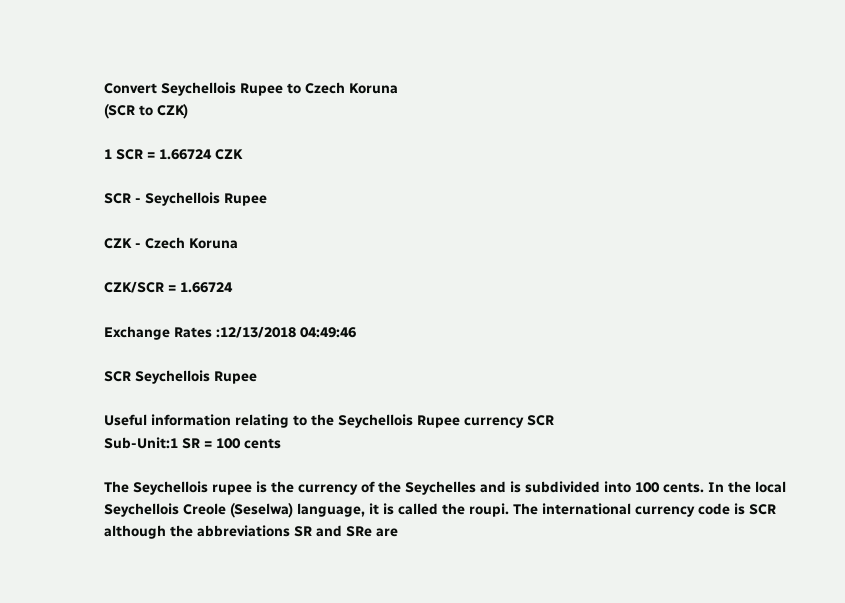Convert Seychellois Rupee to Czech Koruna
(SCR to CZK)

1 SCR = 1.66724 CZK

SCR - Seychellois Rupee

CZK - Czech Koruna

CZK/SCR = 1.66724

Exchange Rates :12/13/2018 04:49:46

SCR Seychellois Rupee

Useful information relating to the Seychellois Rupee currency SCR
Sub-Unit:1 SR = 100 cents

The Seychellois rupee is the currency of the Seychelles and is subdivided into 100 cents. In the local Seychellois Creole (Seselwa) language, it is called the roupi. The international currency code is SCR although the abbreviations SR and SRe are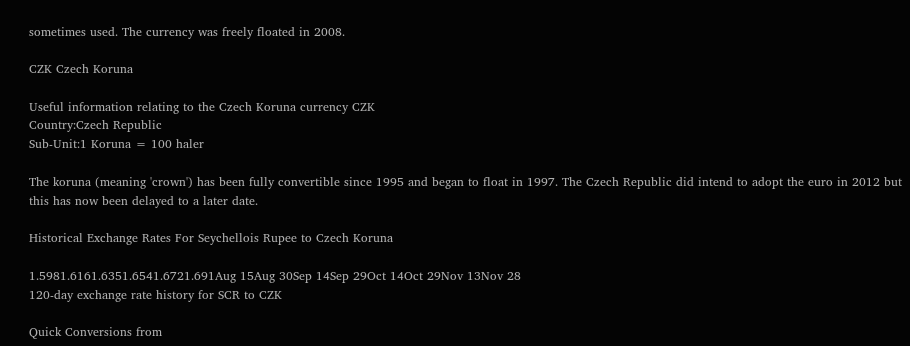sometimes used. The currency was freely floated in 2008.

CZK Czech Koruna

Useful information relating to the Czech Koruna currency CZK
Country:Czech Republic
Sub-Unit:1 Koruna = 100 haler

The koruna (meaning 'crown') has been fully convertible since 1995 and began to float in 1997. The Czech Republic did intend to adopt the euro in 2012 but this has now been delayed to a later date.

Historical Exchange Rates For Seychellois Rupee to Czech Koruna

1.5981.6161.6351.6541.6721.691Aug 15Aug 30Sep 14Sep 29Oct 14Oct 29Nov 13Nov 28
120-day exchange rate history for SCR to CZK

Quick Conversions from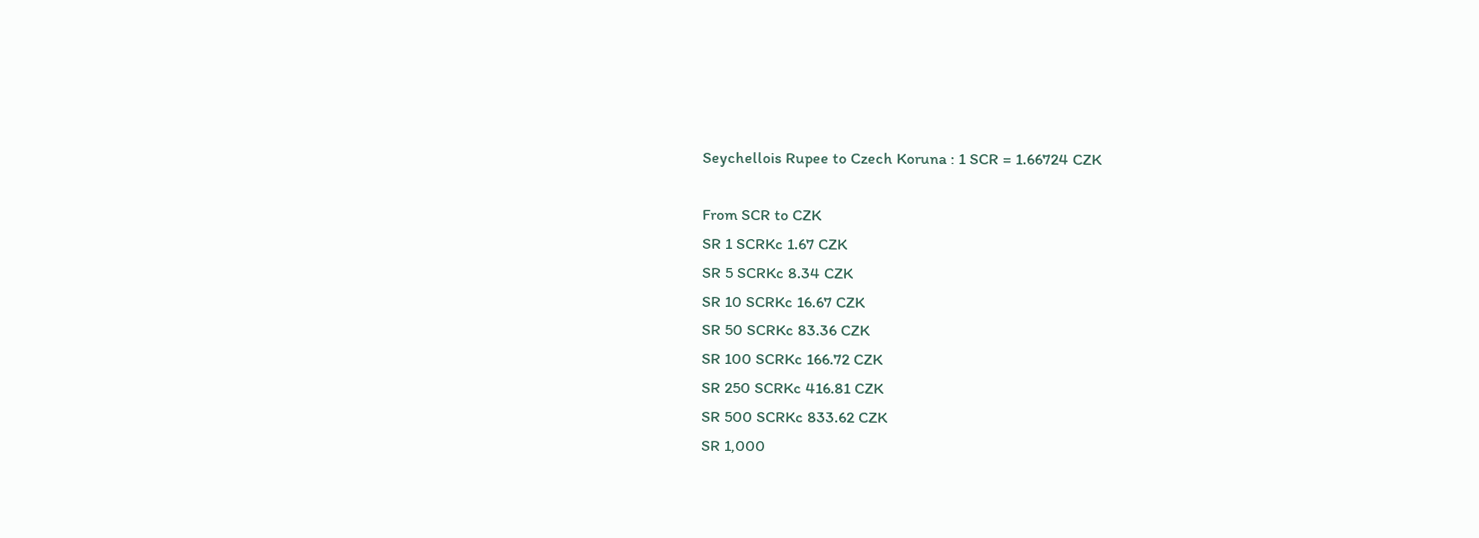Seychellois Rupee to Czech Koruna : 1 SCR = 1.66724 CZK

From SCR to CZK
SR 1 SCRKc 1.67 CZK
SR 5 SCRKc 8.34 CZK
SR 10 SCRKc 16.67 CZK
SR 50 SCRKc 83.36 CZK
SR 100 SCRKc 166.72 CZK
SR 250 SCRKc 416.81 CZK
SR 500 SCRKc 833.62 CZK
SR 1,000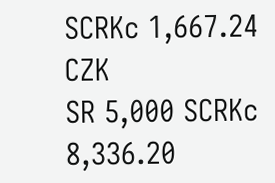SCRKc 1,667.24 CZK
SR 5,000 SCRKc 8,336.20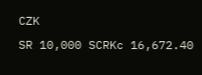CZK
SR 10,000 SCRKc 16,672.40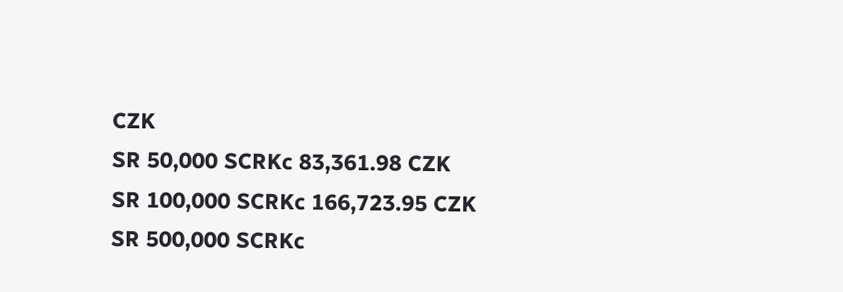CZK
SR 50,000 SCRKc 83,361.98 CZK
SR 100,000 SCRKc 166,723.95 CZK
SR 500,000 SCRKc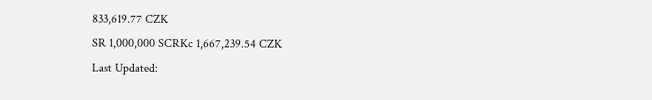833,619.77 CZK
SR 1,000,000 SCRKc 1,667,239.54 CZK
Last Updated: